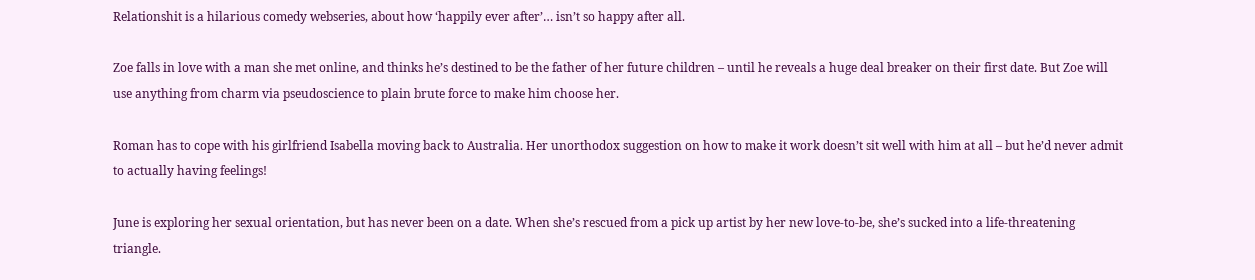Relationshit is a hilarious comedy webseries, about how ‘happily ever after’… isn’t so happy after all.

Zoe falls in love with a man she met online, and thinks he’s destined to be the father of her future children – until he reveals a huge deal breaker on their first date. But Zoe will use anything from charm via pseudoscience to plain brute force to make him choose her.

Roman has to cope with his girlfriend Isabella moving back to Australia. Her unorthodox suggestion on how to make it work doesn’t sit well with him at all – but he’d never admit to actually having feelings!

June is exploring her sexual orientation, but has never been on a date. When she’s rescued from a pick up artist by her new love-to-be, she’s sucked into a life-threatening triangle.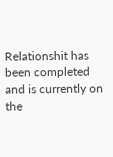Relationshit has been completed and is currently on the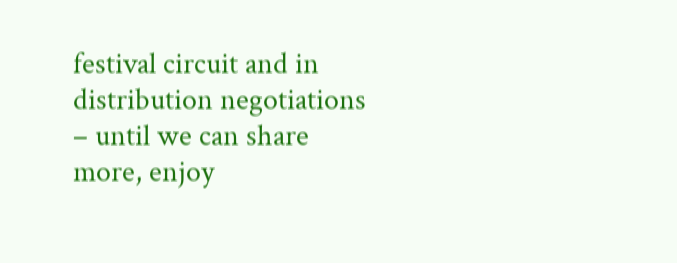festival circuit and in distribution negotiations – until we can share more, enjoy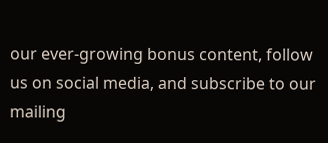our ever-growing bonus content, follow us on social media, and subscribe to our mailing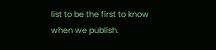list to be the first to know when we publish.